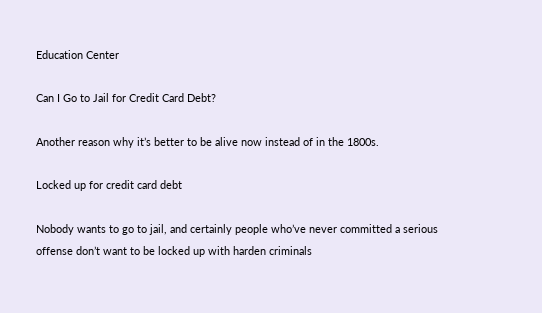Education Center

Can I Go to Jail for Credit Card Debt?

Another reason why it’s better to be alive now instead of in the 1800s.

Locked up for credit card debt

Nobody wants to go to jail, and certainly people who’ve never committed a serious offense don’t want to be locked up with harden criminals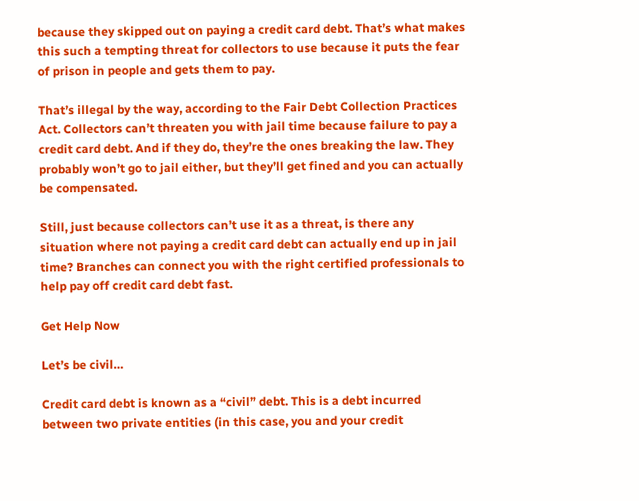because they skipped out on paying a credit card debt. That’s what makes this such a tempting threat for collectors to use because it puts the fear of prison in people and gets them to pay.

That’s illegal by the way, according to the Fair Debt Collection Practices Act. Collectors can’t threaten you with jail time because failure to pay a credit card debt. And if they do, they’re the ones breaking the law. They probably won’t go to jail either, but they’ll get fined and you can actually be compensated.

Still, just because collectors can’t use it as a threat, is there any situation where not paying a credit card debt can actually end up in jail time? Branches can connect you with the right certified professionals to help pay off credit card debt fast.

Get Help Now

Let’s be civil…

Credit card debt is known as a “civil” debt. This is a debt incurred between two private entities (in this case, you and your credit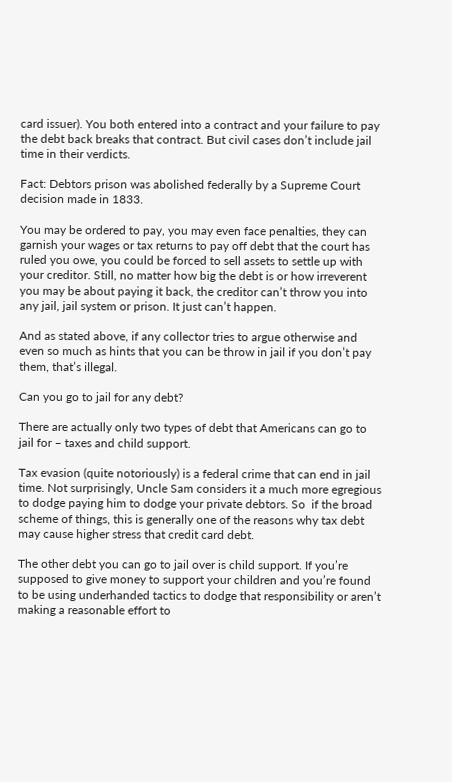card issuer). You both entered into a contract and your failure to pay the debt back breaks that contract. But civil cases don’t include jail time in their verdicts.

Fact: Debtors prison was abolished federally by a Supreme Court decision made in 1833.

You may be ordered to pay, you may even face penalties, they can garnish your wages or tax returns to pay off debt that the court has ruled you owe, you could be forced to sell assets to settle up with your creditor. Still, no matter how big the debt is or how irreverent you may be about paying it back, the creditor can’t throw you into any jail, jail system or prison. It just can’t happen.

And as stated above, if any collector tries to argue otherwise and even so much as hints that you can be throw in jail if you don’t pay them, that’s illegal.

Can you go to jail for any debt?

There are actually only two types of debt that Americans can go to jail for – taxes and child support.

Tax evasion (quite notoriously) is a federal crime that can end in jail time. Not surprisingly, Uncle Sam considers it a much more egregious to dodge paying him to dodge your private debtors. So  if the broad scheme of things, this is generally one of the reasons why tax debt may cause higher stress that credit card debt.

The other debt you can go to jail over is child support. If you’re supposed to give money to support your children and you’re found to be using underhanded tactics to dodge that responsibility or aren’t making a reasonable effort to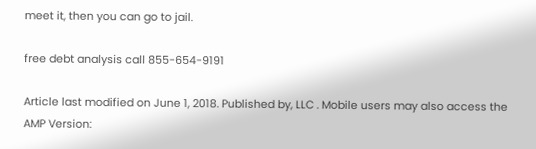meet it, then you can go to jail.

free debt analysis call 855-654-9191

Article last modified on June 1, 2018. Published by, LLC . Mobile users may also access the AMP Version: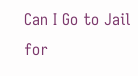Can I Go to Jail for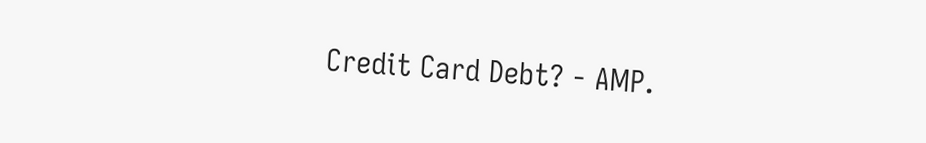Credit Card Debt? - AMP.